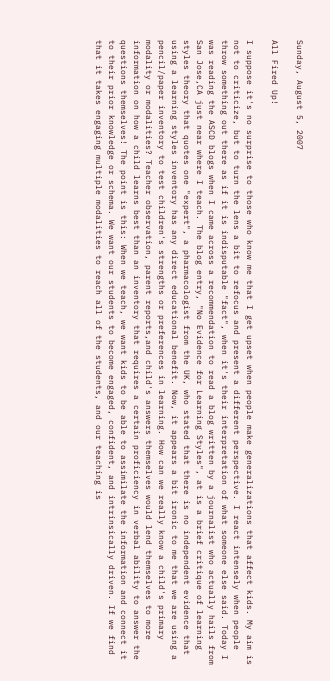Sunday, August 5, 2007

All Fired Up!

I suppose it's no surprise to those who know me that I get upset when people make generalizations that affect kids. My aim is not to criticize, but to turn the lens a bit to refocus and present a different perspective. I react intensely when people throw something out there as if it is indisputable "fact", when it's their interpretation of what someone else said. Today I was reading the ASCD blogs when I came across a recommendation to read a blog written by a journalist who actually hails from San Jose,CA just near where I teach. The blog entry, "No Evidence for Learning Styles", at is a brief critique of learning styles theory that quotes one "expert", a pharmacologist from the UK, who stated that there is no independent evidence that using a learning styles inventory has any direct educational benefit. Now, it appears a bit ironic to me that we are using a pencil/paper inventory to test children's strengths or preferences in learning. How can we really know a child's primary modality or modalities? Teacher observation, parent reports,and child's answers themselves would lend themselves to more information on how a child learns best than an inventory that requires a certain proficiency in verbal ability to answer the questions themselves! The point is this: When we teach, we want kids to be able to assimilate the information and connect it to their prior knowledge or schema. We want our students to become engaged, confident, and intrinsically driven. If we find that it takes engaging multiple modalities to reach all of the students, and our teaching is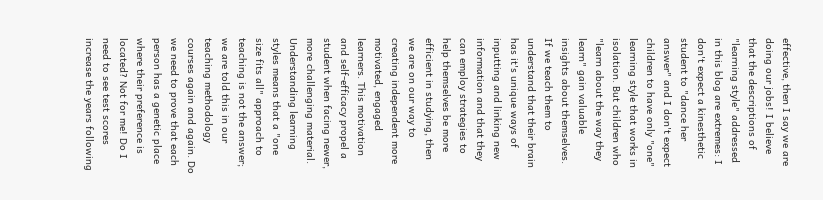effective, then I say we are doing our jobs! I believe that the descriptions of "learning style" addressed in this blog are extremes: I don't expect a kinesthetic student to "dance her answer" and I don't expect children to have only "one" learning style that works in isolation. But children who "learn about the way they learn" gain valuable insights about themselves. If we teach them to understand that their brain has it's unique ways of inputting and linking new information and that they can employ strategies to help themselves be more efficient in studying, then we are on our way to creating independent more motivated, engaged learners. This motivation and self-efficacy propel a student when facing newer, more challenging material. Understanding learning styles means that a "one size fits all" approach to teaching is not the answer; we are told this in our teaching methodology courses again and again. Do we need to prove that each person has a genetic place where their preference is located? Not for me! Do I need to see test scores increase the years following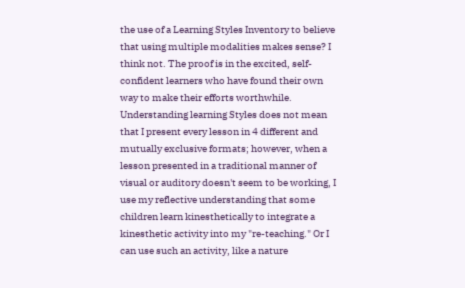the use of a Learning Styles Inventory to believe that using multiple modalities makes sense? I think not. The proof is in the excited, self-confident learners who have found their own way to make their efforts worthwhile. Understanding learning Styles does not mean that I present every lesson in 4 different and mutually exclusive formats; however, when a lesson presented in a traditional manner of visual or auditory doesn't seem to be working, I use my reflective understanding that some children learn kinesthetically to integrate a kinesthetic activity into my "re-teaching." Or I can use such an activity, like a nature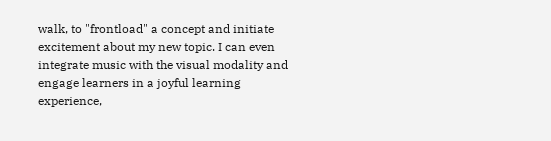walk, to "frontload" a concept and initiate excitement about my new topic. I can even integrate music with the visual modality and engage learners in a joyful learning experience,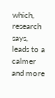which, research says, leads to a calmer and more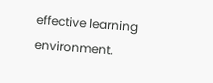effective learning environment.